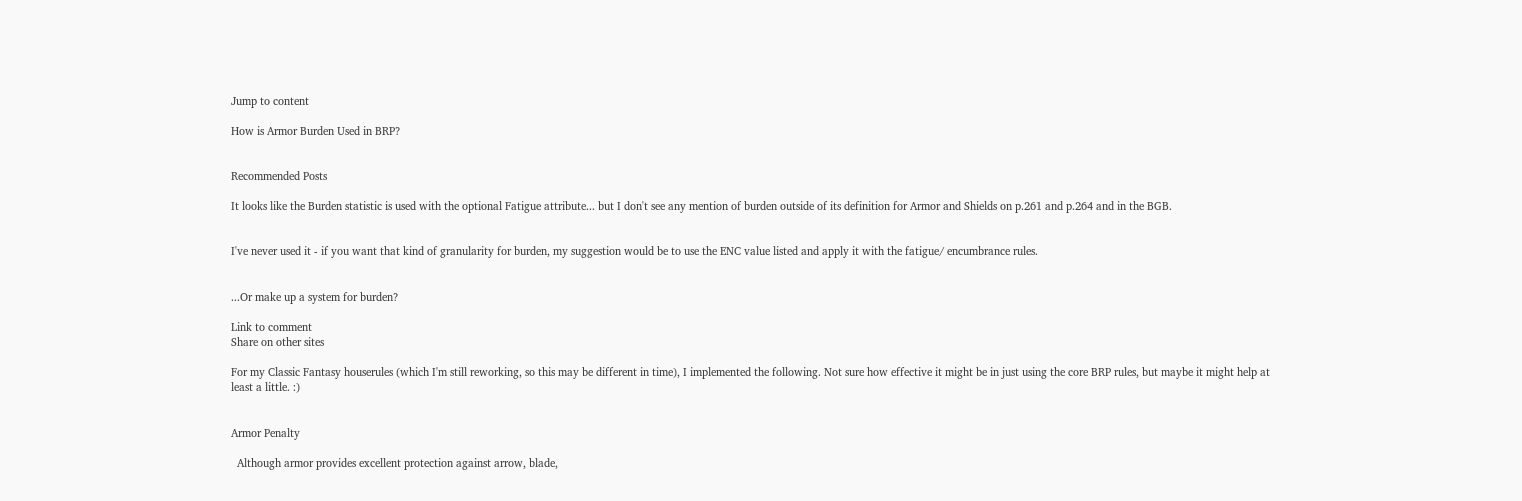Jump to content

How is Armor Burden Used in BRP?


Recommended Posts

It looks like the Burden statistic is used with the optional Fatigue attribute... but I don't see any mention of burden outside of its definition for Armor and Shields on p.261 and p.264 and in the BGB.


I've never used it - if you want that kind of granularity for burden, my suggestion would be to use the ENC value listed and apply it with the fatigue/ encumbrance rules.


...Or make up a system for burden?

Link to comment
Share on other sites

For my Classic Fantasy houserules (which I'm still reworking, so this may be different in time), I implemented the following. Not sure how effective it might be in just using the core BRP rules, but maybe it might help at least a little. :)


Armor Penalty

  Although armor provides excellent protection against arrow, blade,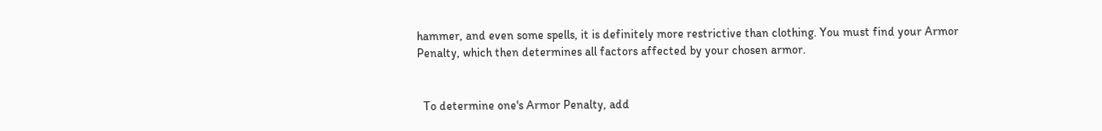hammer, and even some spells, it is definitely more restrictive than clothing. You must find your Armor Penalty, which then determines all factors affected by your chosen armor.


  To determine one's Armor Penalty, add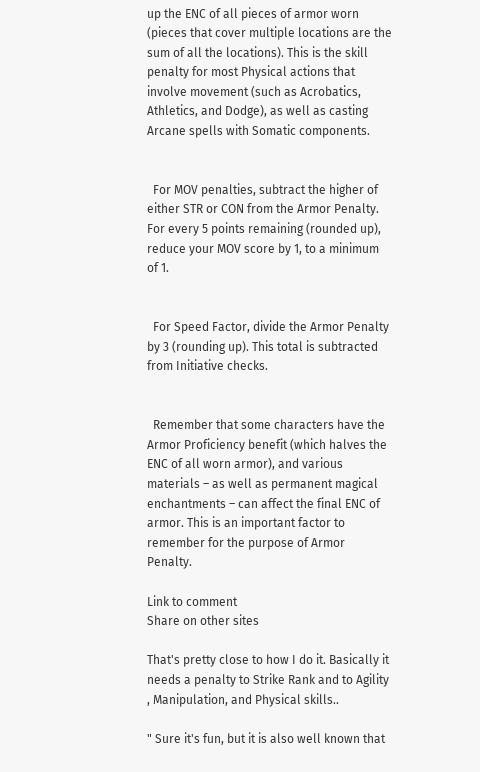up the ENC of all pieces of armor worn (pieces that cover multiple locations are the sum of all the locations). This is the skill penalty for most Physical actions that involve movement (such as Acrobatics, Athletics, and Dodge), as well as casting Arcane spells with Somatic components.


  For MOV penalties, subtract the higher of either STR or CON from the Armor Penalty. For every 5 points remaining (rounded up), reduce your MOV score by 1, to a minimum of 1.


  For Speed Factor, divide the Armor Penalty by 3 (rounding up). This total is subtracted from Initiative checks.


  Remember that some characters have the Armor Proficiency benefit (which halves the ENC of all worn armor), and various materials – as well as permanent magical enchantments – can affect the final ENC of armor. This is an important factor to remember for the purpose of Armor Penalty.

Link to comment
Share on other sites

That's pretty close to how I do it. Basically it needs a penalty to Strike Rank and to Agility , Manipulation, and Physical skills..

" Sure it's fun, but it is also well known that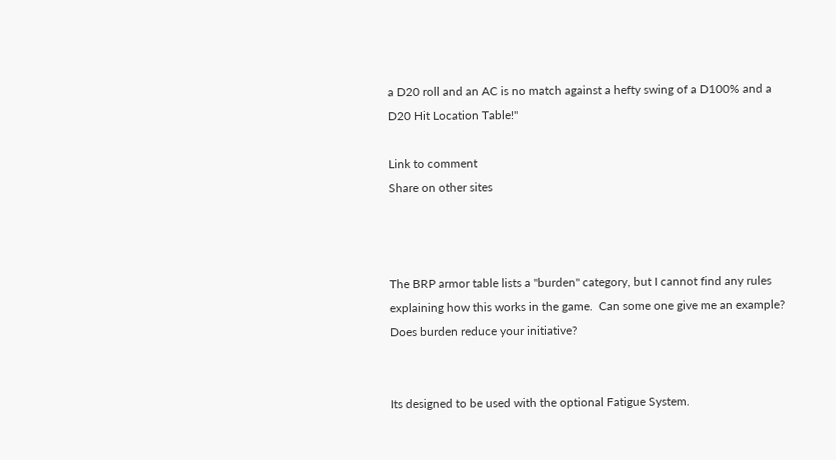a D20 roll and an AC is no match against a hefty swing of a D100% and a D20 Hit Location Table!"

Link to comment
Share on other sites



The BRP armor table lists a "burden" category, but I cannot find any rules explaining how this works in the game.  Can some one give me an example?  Does burden reduce your initiative?


Its designed to be used with the optional Fatigue System.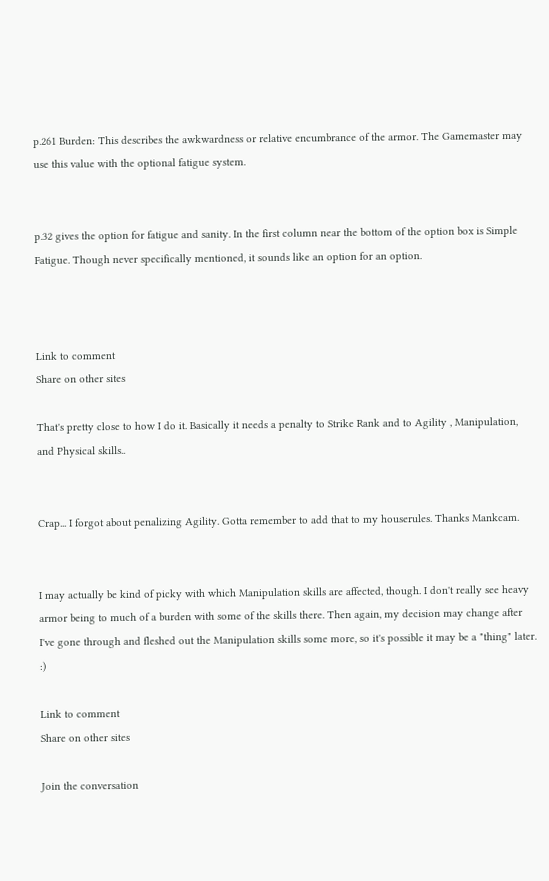p.261 Burden: This describes the awkwardness or relative encumbrance of the armor. The Gamemaster may use this value with the optional fatigue system.


p.32 gives the option for fatigue and sanity. In the first column near the bottom of the option box is Simple Fatigue. Though never specifically mentioned, it sounds like an option for an option.



Link to comment
Share on other sites

That's pretty close to how I do it. Basically it needs a penalty to Strike Rank and to Agility , Manipulation, and Physical skills..


Crap... I forgot about penalizing Agility. Gotta remember to add that to my houserules. Thanks Mankcam.


I may actually be kind of picky with which Manipulation skills are affected, though. I don't really see heavy armor being to much of a burden with some of the skills there. Then again, my decision may change after I've gone through and fleshed out the Manipulation skills some more, so it's possible it may be a "thing" later.  :)

Link to comment
Share on other sites

Join the conversation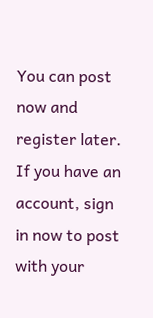You can post now and register later. If you have an account, sign in now to post with your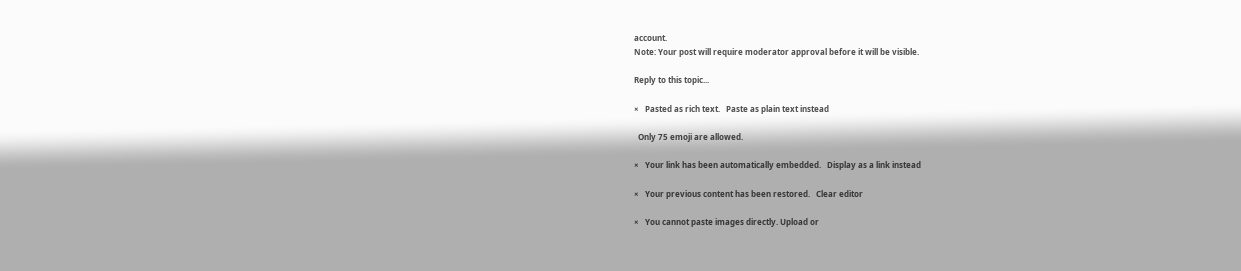account.
Note: Your post will require moderator approval before it will be visible.

Reply to this topic...

×   Pasted as rich text.   Paste as plain text instead

  Only 75 emoji are allowed.

×   Your link has been automatically embedded.   Display as a link instead

×   Your previous content has been restored.   Clear editor

×   You cannot paste images directly. Upload or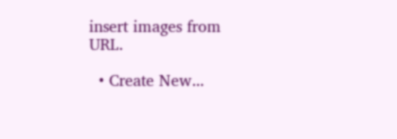insert images from URL.

  • Create New...